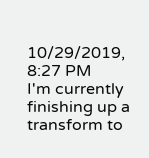10/29/2019, 8:27 PM
I'm currently finishing up a transform to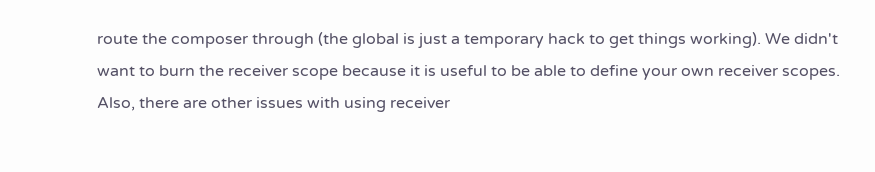route the composer through (the global is just a temporary hack to get things working). We didn't want to burn the receiver scope because it is useful to be able to define your own receiver scopes. Also, there are other issues with using receiver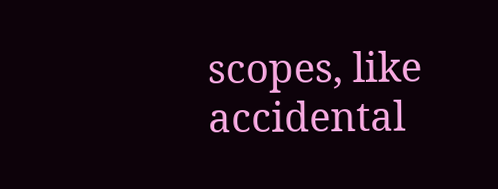scopes, like accidental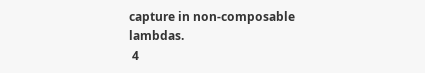capture in non-composable lambdas.
 4